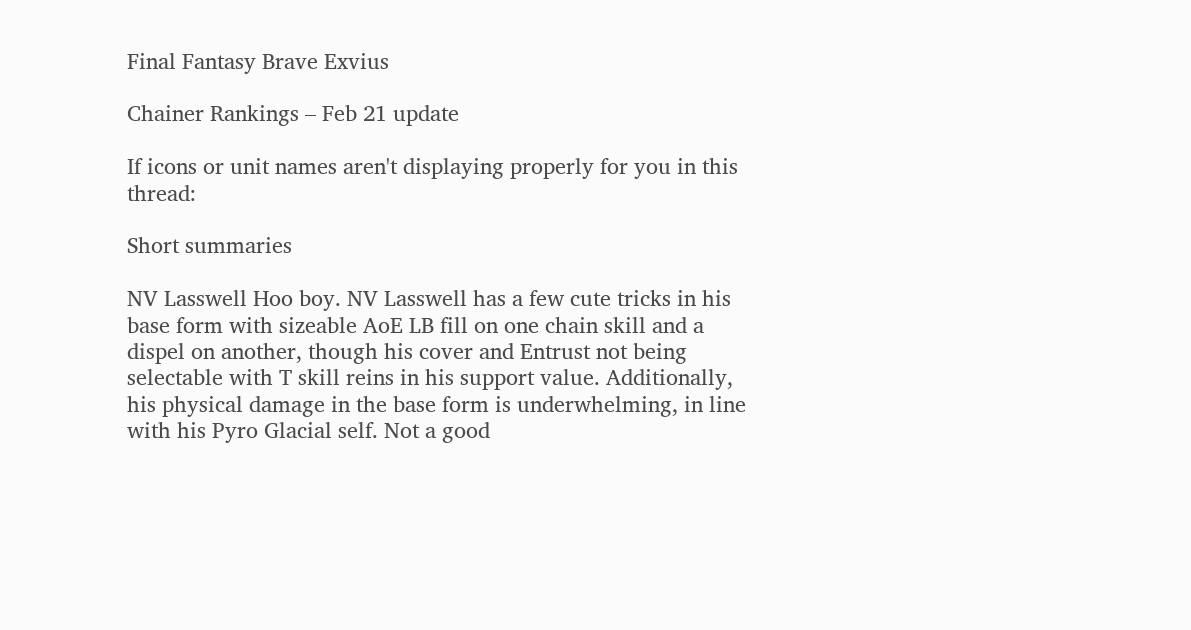Final Fantasy Brave Exvius

Chainer Rankings – Feb 21 update

If icons or unit names aren't displaying properly for you in this thread:

Short summaries

NV Lasswell Hoo boy. NV Lasswell has a few cute tricks in his base form with sizeable AoE LB fill on one chain skill and a dispel on another, though his cover and Entrust not being selectable with T skill reins in his support value. Additionally, his physical damage in the base form is underwhelming, in line with his Pyro Glacial self. Not a good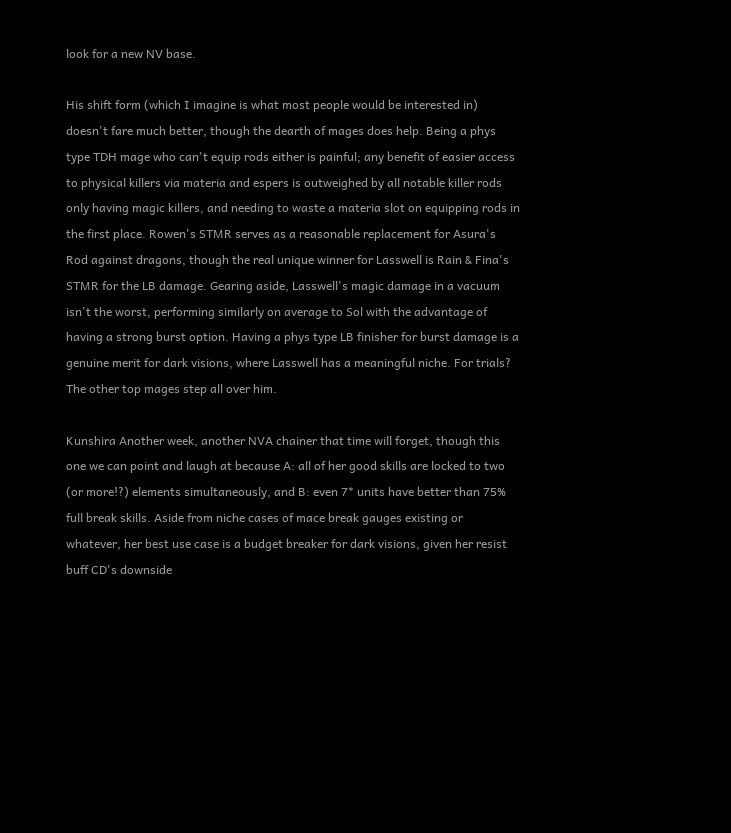look for a new NV base.

His shift form (which I imagine is what most people would be interested in) doesn't fare much better, though the dearth of mages does help. Being a phys type TDH mage who can't equip rods either is painful; any benefit of easier access to physical killers via materia and espers is outweighed by all notable killer rods only having magic killers, and needing to waste a materia slot on equipping rods in the first place. Rowen's STMR serves as a reasonable replacement for Asura's Rod against dragons, though the real unique winner for Lasswell is Rain & Fina's STMR for the LB damage. Gearing aside, Lasswell's magic damage in a vacuum isn't the worst, performing similarly on average to Sol with the advantage of having a strong burst option. Having a phys type LB finisher for burst damage is a genuine merit for dark visions, where Lasswell has a meaningful niche. For trials? The other top mages step all over him.

Kunshira Another week, another NVA chainer that time will forget, though this one we can point and laugh at because A: all of her good skills are locked to two (or more!?) elements simultaneously, and B: even 7* units have better than 75% full break skills. Aside from niche cases of mace break gauges existing or whatever, her best use case is a budget breaker for dark visions, given her resist buff CD's downside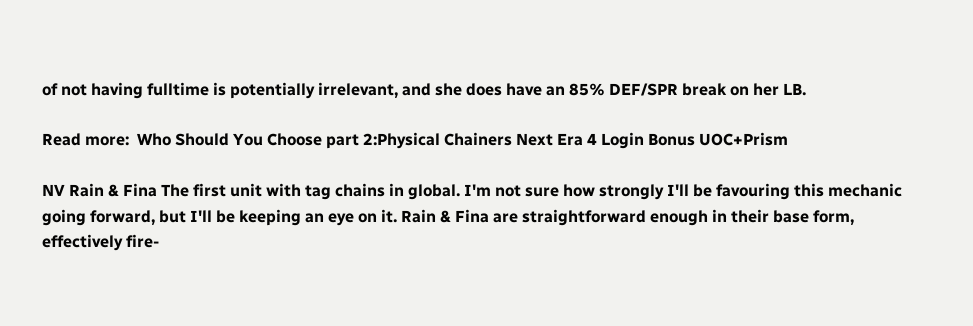of not having fulltime is potentially irrelevant, and she does have an 85% DEF/SPR break on her LB.

Read more:  Who Should You Choose part 2:Physical Chainers Next Era 4 Login Bonus UOC+Prism

NV Rain & Fina The first unit with tag chains in global. I'm not sure how strongly I'll be favouring this mechanic going forward, but I'll be keeping an eye on it. Rain & Fina are straightforward enough in their base form, effectively fire-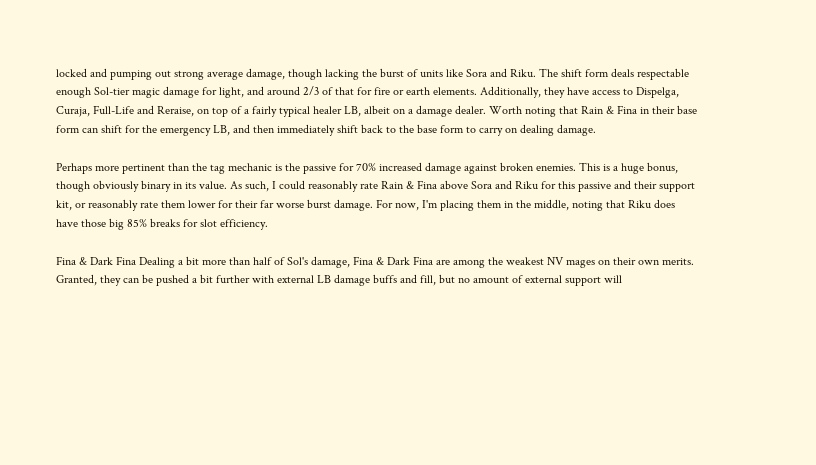locked and pumping out strong average damage, though lacking the burst of units like Sora and Riku. The shift form deals respectable enough Sol-tier magic damage for light, and around 2/3 of that for fire or earth elements. Additionally, they have access to Dispelga, Curaja, Full-Life and Reraise, on top of a fairly typical healer LB, albeit on a damage dealer. Worth noting that Rain & Fina in their base form can shift for the emergency LB, and then immediately shift back to the base form to carry on dealing damage.

Perhaps more pertinent than the tag mechanic is the passive for 70% increased damage against broken enemies. This is a huge bonus, though obviously binary in its value. As such, I could reasonably rate Rain & Fina above Sora and Riku for this passive and their support kit, or reasonably rate them lower for their far worse burst damage. For now, I'm placing them in the middle, noting that Riku does have those big 85% breaks for slot efficiency.

Fina & Dark Fina Dealing a bit more than half of Sol's damage, Fina & Dark Fina are among the weakest NV mages on their own merits. Granted, they can be pushed a bit further with external LB damage buffs and fill, but no amount of external support will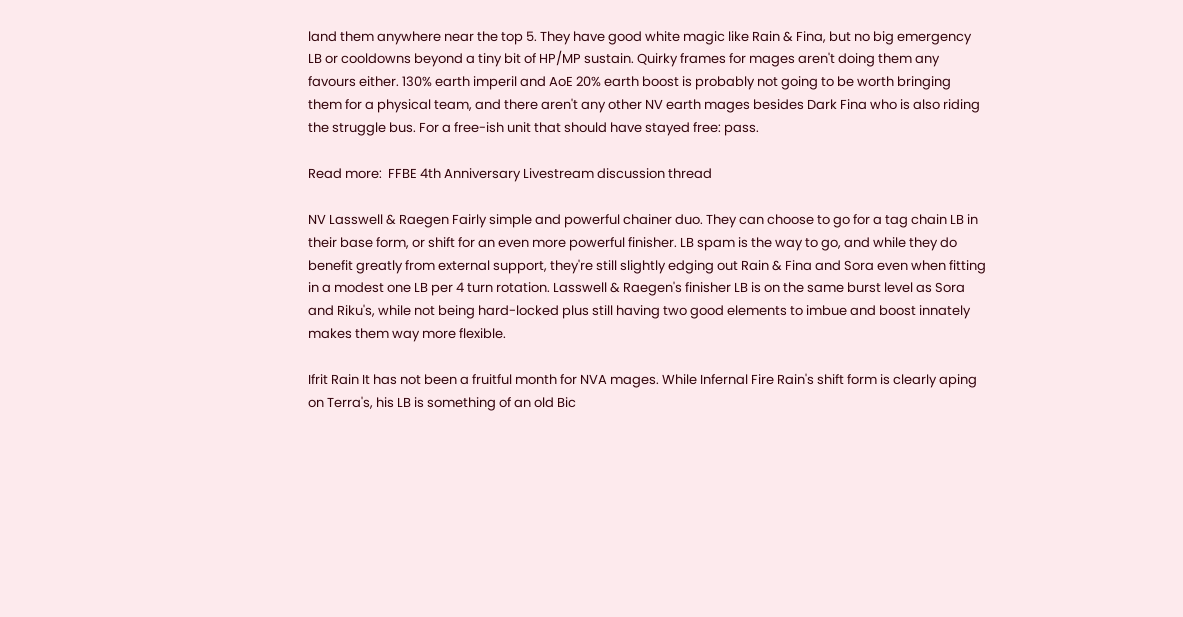land them anywhere near the top 5. They have good white magic like Rain & Fina, but no big emergency LB or cooldowns beyond a tiny bit of HP/MP sustain. Quirky frames for mages aren't doing them any favours either. 130% earth imperil and AoE 20% earth boost is probably not going to be worth bringing them for a physical team, and there aren't any other NV earth mages besides Dark Fina who is also riding the struggle bus. For a free-ish unit that should have stayed free: pass.

Read more:  FFBE 4th Anniversary Livestream discussion thread

NV Lasswell & Raegen Fairly simple and powerful chainer duo. They can choose to go for a tag chain LB in their base form, or shift for an even more powerful finisher. LB spam is the way to go, and while they do benefit greatly from external support, they're still slightly edging out Rain & Fina and Sora even when fitting in a modest one LB per 4 turn rotation. Lasswell & Raegen's finisher LB is on the same burst level as Sora and Riku's, while not being hard-locked plus still having two good elements to imbue and boost innately makes them way more flexible.

Ifrit Rain It has not been a fruitful month for NVA mages. While Infernal Fire Rain's shift form is clearly aping on Terra's, his LB is something of an old Bic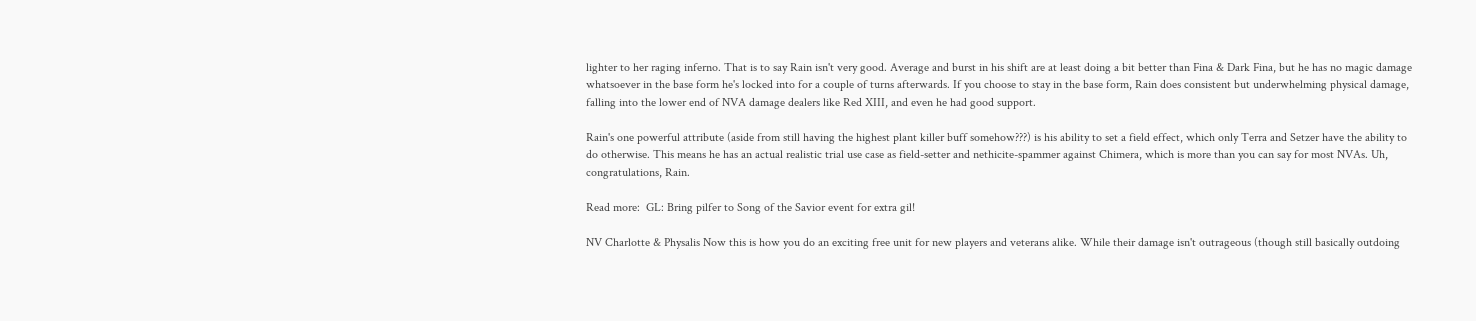lighter to her raging inferno. That is to say Rain isn't very good. Average and burst in his shift are at least doing a bit better than Fina & Dark Fina, but he has no magic damage whatsoever in the base form he's locked into for a couple of turns afterwards. If you choose to stay in the base form, Rain does consistent but underwhelming physical damage, falling into the lower end of NVA damage dealers like Red XIII, and even he had good support.

Rain's one powerful attribute (aside from still having the highest plant killer buff somehow???) is his ability to set a field effect, which only Terra and Setzer have the ability to do otherwise. This means he has an actual realistic trial use case as field-setter and nethicite-spammer against Chimera, which is more than you can say for most NVAs. Uh, congratulations, Rain.

Read more:  GL: Bring pilfer to Song of the Savior event for extra gil!

NV Charlotte & Physalis Now this is how you do an exciting free unit for new players and veterans alike. While their damage isn't outrageous (though still basically outdoing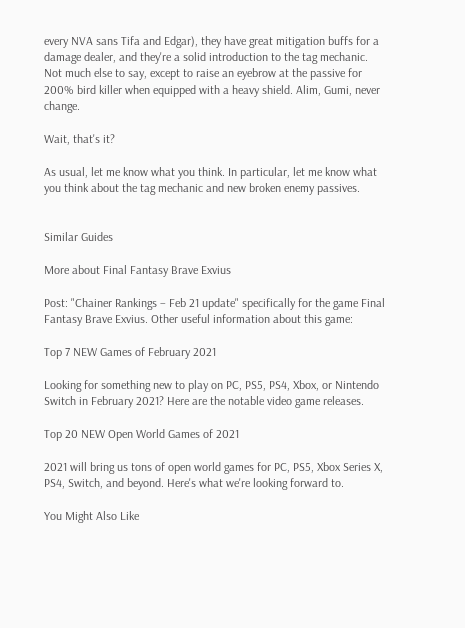every NVA sans Tifa and Edgar), they have great mitigation buffs for a damage dealer, and they're a solid introduction to the tag mechanic. Not much else to say, except to raise an eyebrow at the passive for 200% bird killer when equipped with a heavy shield. Alim, Gumi, never change.

Wait, that's it?

As usual, let me know what you think. In particular, let me know what you think about the tag mechanic and new broken enemy passives.


Similar Guides

More about Final Fantasy Brave Exvius

Post: "Chainer Rankings – Feb 21 update" specifically for the game Final Fantasy Brave Exvius. Other useful information about this game:

Top 7 NEW Games of February 2021

Looking for something new to play on PC, PS5, PS4, Xbox, or Nintendo Switch in February 2021? Here are the notable video game releases.

Top 20 NEW Open World Games of 2021

2021 will bring us tons of open world games for PC, PS5, Xbox Series X, PS4, Switch, and beyond. Here's what we're looking forward to.

You Might Also Like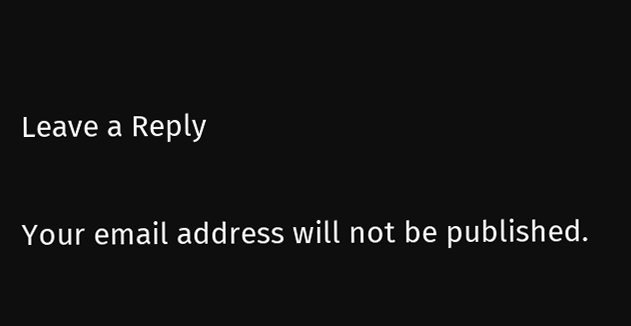Leave a Reply

Your email address will not be published.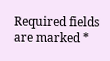Required fields are marked *